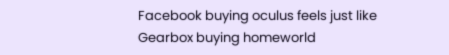Facebook buying oculus feels just like Gearbox buying homeworld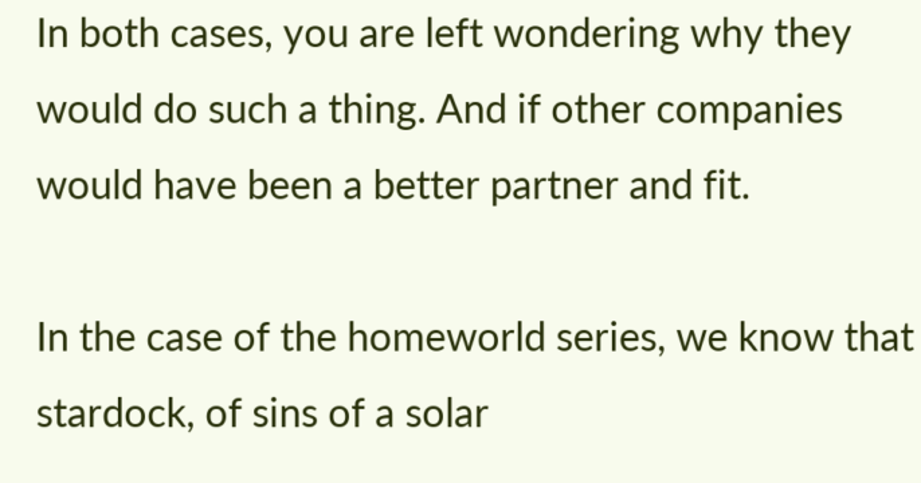In both cases, you are left wondering why they would do such a thing. And if other companies would have been a better partner and fit.

In the case of the homeworld series, we know that stardock, of sins of a solar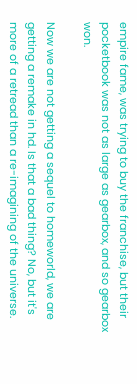empire fame, was trying to buy the franchise, but their pocketbook was not as large as gearbox, and so gearbox won.

Now we are not getting a sequel to homeworld, we are getting a remake in hd. Is that a bad thing? No, but it's more of a retread than a re-imagining of the universe.